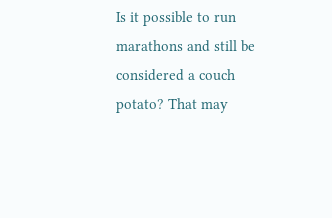Is it possible to run marathons and still be considered a couch potato? That may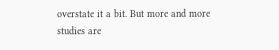overstate it a bit. But more and more studies are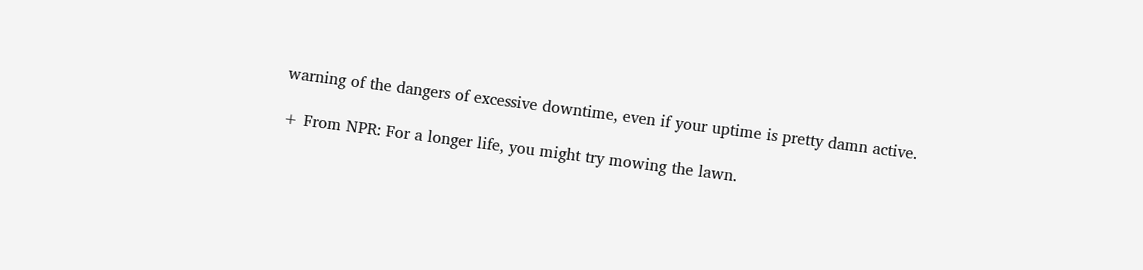warning of the dangers of excessive downtime, even if your uptime is pretty damn active.

+ From NPR: For a longer life, you might try mowing the lawn.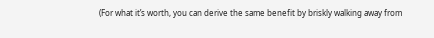(For what it’s worth, you can derive the same benefit by briskly walking away from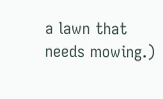a lawn that needs mowing.)